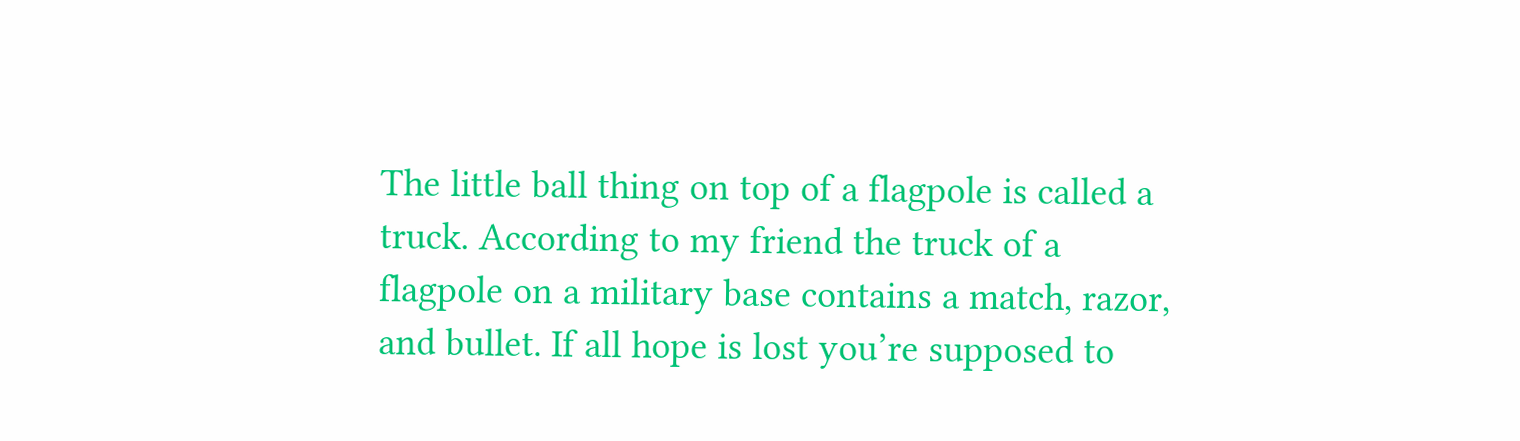The little ball thing on top of a flagpole is called a truck. According to my friend the truck of a flagpole on a military base contains a match, razor, and bullet. If all hope is lost you’re supposed to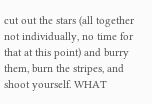cut out the stars (all together not individually, no time for that at this point) and burry them, burn the stripes, and shoot yourself. WHAT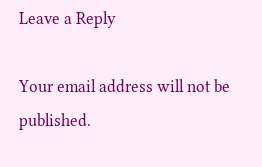Leave a Reply

Your email address will not be published.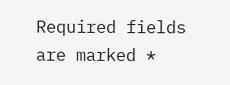Required fields are marked *